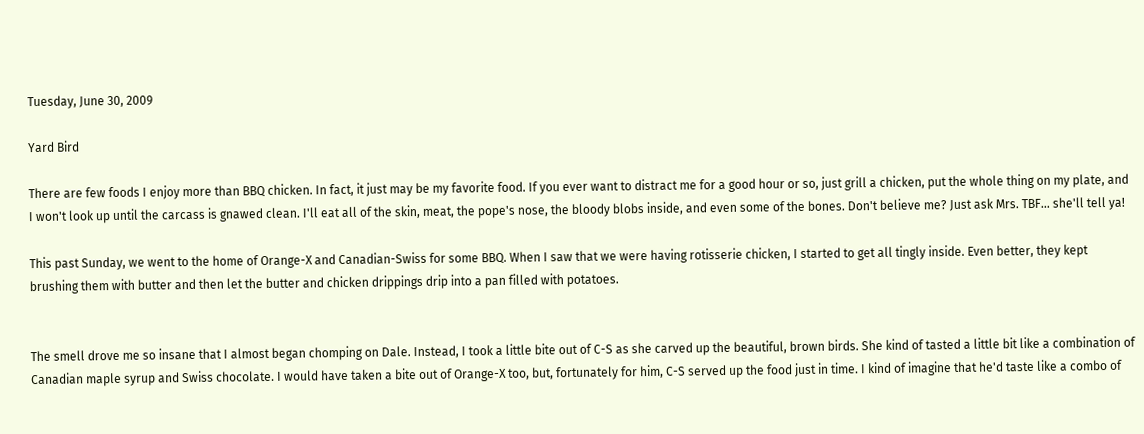Tuesday, June 30, 2009

Yard Bird

There are few foods I enjoy more than BBQ chicken. In fact, it just may be my favorite food. If you ever want to distract me for a good hour or so, just grill a chicken, put the whole thing on my plate, and I won't look up until the carcass is gnawed clean. I'll eat all of the skin, meat, the pope's nose, the bloody blobs inside, and even some of the bones. Don't believe me? Just ask Mrs. TBF... she'll tell ya!

This past Sunday, we went to the home of Orange-X and Canadian-Swiss for some BBQ. When I saw that we were having rotisserie chicken, I started to get all tingly inside. Even better, they kept brushing them with butter and then let the butter and chicken drippings drip into a pan filled with potatoes.


The smell drove me so insane that I almost began chomping on Dale. Instead, I took a little bite out of C-S as she carved up the beautiful, brown birds. She kind of tasted a little bit like a combination of Canadian maple syrup and Swiss chocolate. I would have taken a bite out of Orange-X too, but, fortunately for him, C-S served up the food just in time. I kind of imagine that he'd taste like a combo of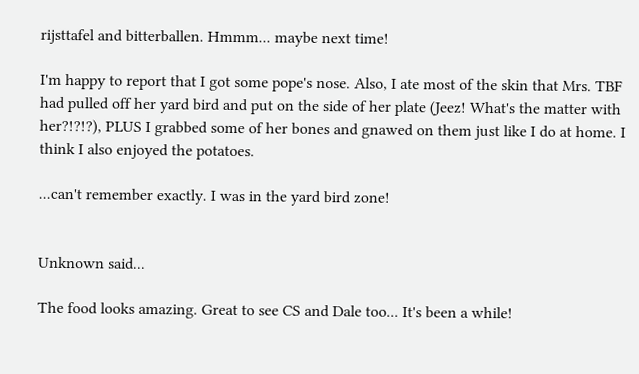rijsttafel and bitterballen. Hmmm... maybe next time!

I'm happy to report that I got some pope's nose. Also, I ate most of the skin that Mrs. TBF had pulled off her yard bird and put on the side of her plate (Jeez! What's the matter with her?!?!?), PLUS I grabbed some of her bones and gnawed on them just like I do at home. I think I also enjoyed the potatoes.

...can't remember exactly. I was in the yard bird zone!


Unknown said...

The food looks amazing. Great to see CS and Dale too... It's been a while!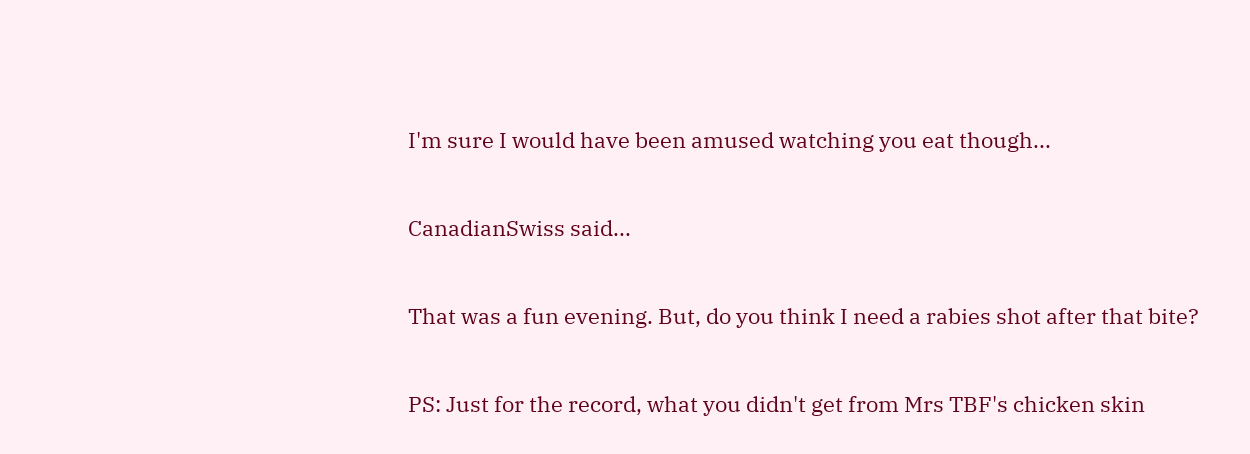I'm sure I would have been amused watching you eat though...

CanadianSwiss said...

That was a fun evening. But, do you think I need a rabies shot after that bite?

PS: Just for the record, what you didn't get from Mrs TBF's chicken skin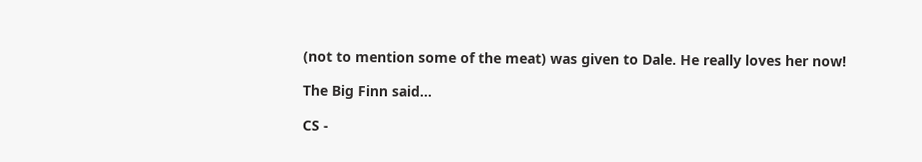(not to mention some of the meat) was given to Dale. He really loves her now!

The Big Finn said...

CS -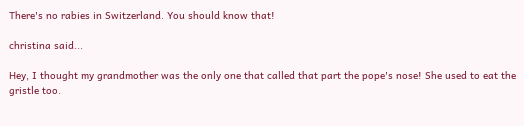There's no rabies in Switzerland. You should know that!

christina said...

Hey, I thought my grandmother was the only one that called that part the pope's nose! She used to eat the gristle too.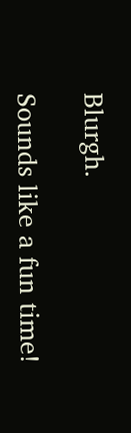Blurgh.

Sounds like a fun time!